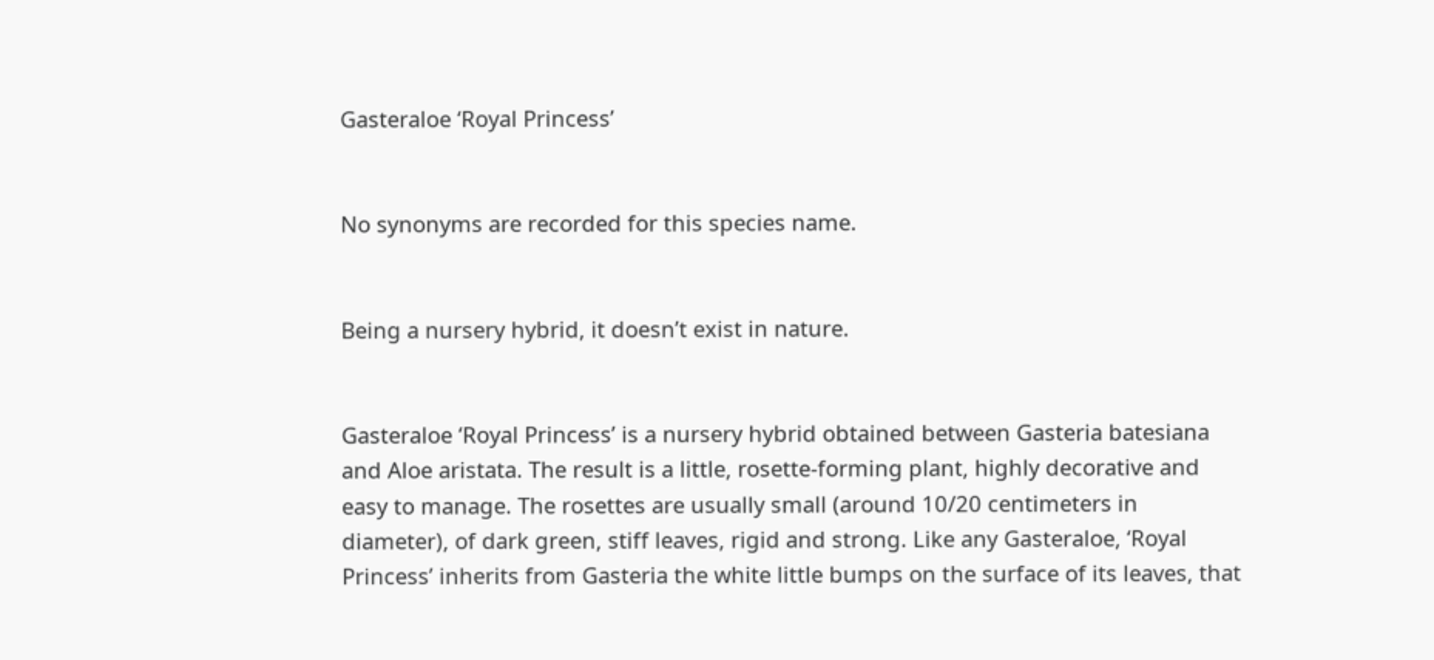Gasteraloe ‘Royal Princess’


No synonyms are recorded for this species name.


Being a nursery hybrid, it doesn’t exist in nature.


Gasteraloe ‘Royal Princess’ is a nursery hybrid obtained between Gasteria batesiana and Aloe aristata. The result is a little, rosette-forming plant, highly decorative and easy to manage. The rosettes are usually small (around 10/20 centimeters in diameter), of dark green, stiff leaves, rigid and strong. Like any Gasteraloe, ‘Royal Princess’ inherits from Gasteria the white little bumps on the surface of its leaves, that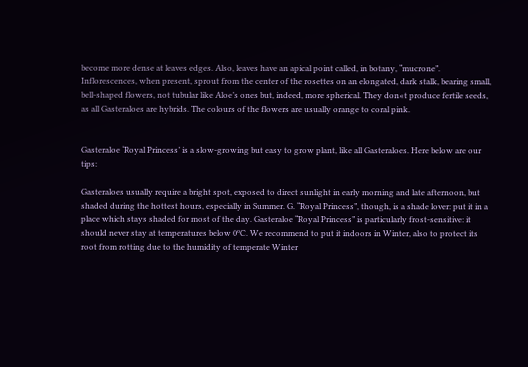become more dense at leaves edges. Also, leaves have an apical point called, in botany, “mucrone”. Inflorescences, when present, sprout from the center of the rosettes on an elongated, dark stalk, bearing small, bell-shaped flowers, not tubular like Aloe’s ones but, indeed, more spherical. They don«t produce fertile seeds, as all Gasteraloes are hybrids. The colours of the flowers are usually orange to coral pink.


Gasteraloe ‘Royal Princess’ is a slow-growing but easy to grow plant, like all Gasteraloes. Here below are our tips:

Gasteraloes usually require a bright spot, exposed to direct sunlight in early morning and late afternoon, but shaded during the hottest hours, especially in Summer. G. “Royal Princess”, though, is a shade lover: put it in a place which stays shaded for most of the day. Gasteraloe “Royal Princess” is particularly frost-sensitive: it should never stay at temperatures below 0ºC. We recommend to put it indoors in Winter, also to protect its root from rotting due to the humidity of temperate Winter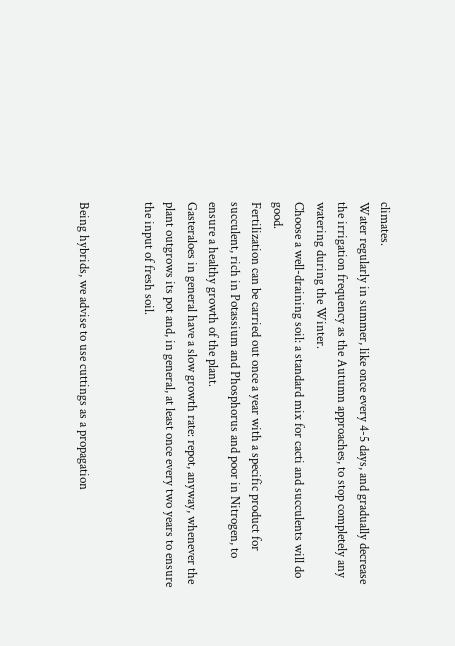climates.
Water regularly in summer, like once every 4-5 days, and gradually decrease the irrigation frequency as the Autumn approaches, to stop completely any watering during the Winter.
Choose a well-draining soil: a standard mix for cacti and succulents will do good.
Fertilization can be carried out once a year with a specific product for succulent, rich in Potassium and Phosphorus and poor in Nitrogen, to ensure a healthy growth of the plant.
Gasteraloes in general have a slow growth rate: repot, anyway, whenever the plant outgrows its pot and, in general, at least once every two years to ensure the input of fresh soil.


Being hybrids, we advise to use cuttings as a propagation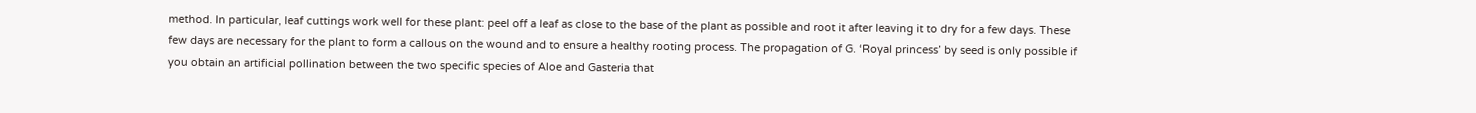method. In particular, leaf cuttings work well for these plant: peel off a leaf as close to the base of the plant as possible and root it after leaving it to dry for a few days. These few days are necessary for the plant to form a callous on the wound and to ensure a healthy rooting process. The propagation of G. ‘Royal princess’ by seed is only possible if you obtain an artificial pollination between the two specific species of Aloe and Gasteria that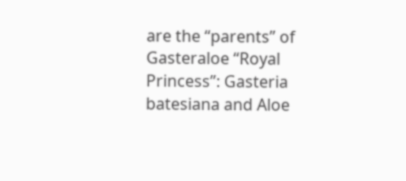are the “parents” of Gasteraloe “Royal Princess”: Gasteria batesiana and Aloe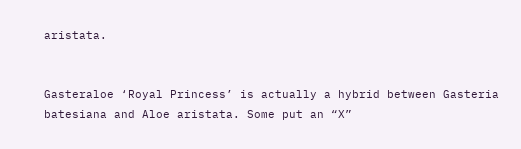aristata.


Gasteraloe ‘Royal Princess’ is actually a hybrid between Gasteria batesiana and Aloe aristata. Some put an “X”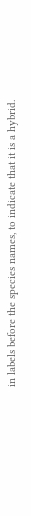in labels before the species names, to indicate that it is a hybrid.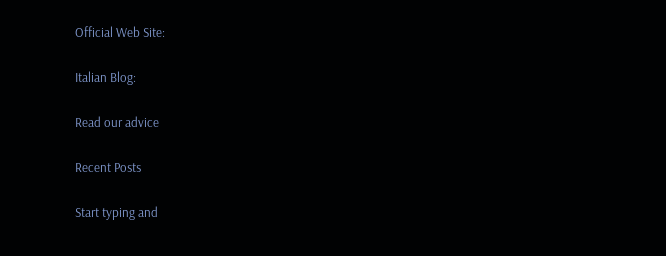Official Web Site:

Italian Blog:

Read our advice

Recent Posts

Start typing and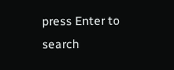press Enter to search